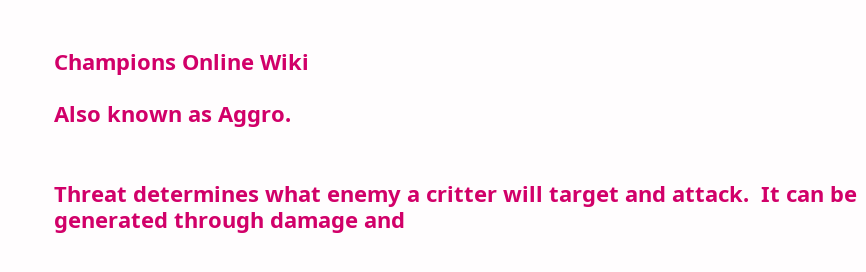Champions Online Wiki

Also known as Aggro.


Threat determines what enemy a critter will target and attack.  It can be generated through damage and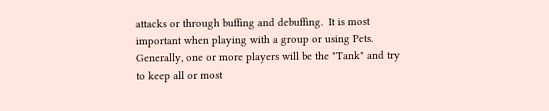attacks or through buffing and debuffing.  It is most important when playing with a group or using Pets.  Generally, one or more players will be the "Tank" and try to keep all or most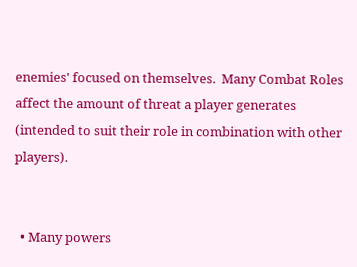enemies' focused on themselves.  Many Combat Roles affect the amount of threat a player generates (intended to suit their role in combination with other players).


  • Many powers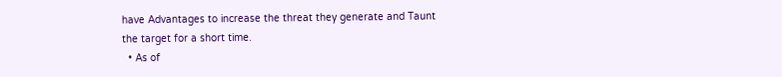have Advantages to increase the threat they generate and Taunt the target for a short time.
  • As of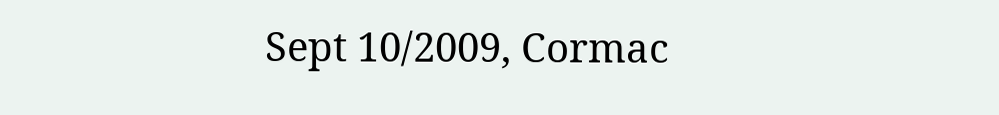Sept 10/2009, Cormac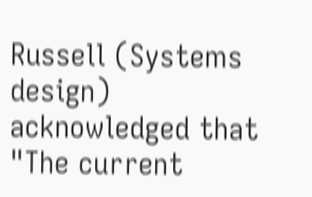Russell (Systems design) acknowledged that "The current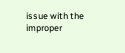issue with the improper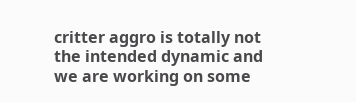critter aggro is totally not the intended dynamic and we are working on some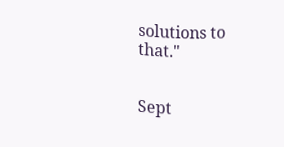solutions to that."


Sept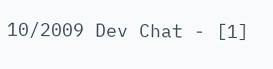10/2009 Dev Chat - [1]